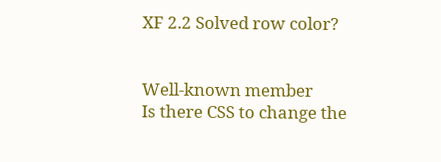XF 2.2 Solved row color?


Well-known member
Is there CSS to change the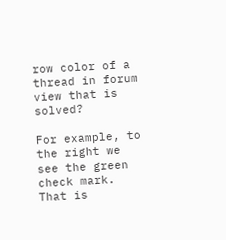row color of a thread in forum view that is solved?

For example, to the right we see the green check mark. That is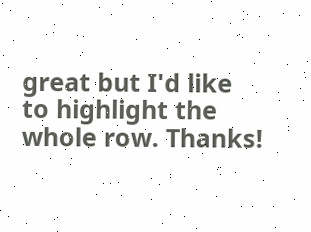great but I'd like to highlight the whole row. Thanks!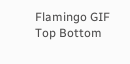Flamingo GIF
Top Bottom